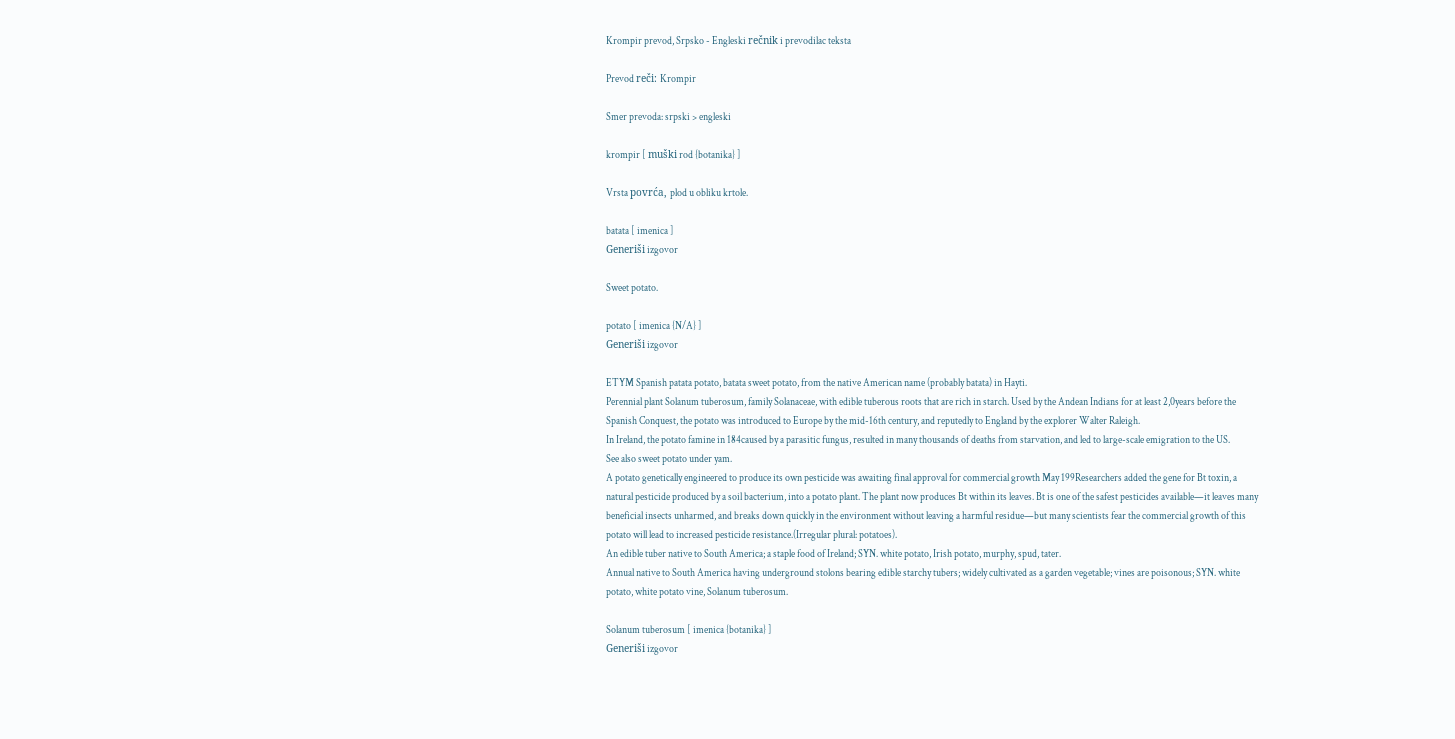Krompir prevod, Srpsko - Engleski rečnik i prevodilac teksta

Prevod reči: Krompir

Smer prevoda: srpski > engleski

krompir [ muški rod {botanika} ]

Vrsta povrća, plod u obliku krtole.

batata [ imenica ]
Generiši izgovor

Sweet potato.

potato [ imenica {N/A} ]
Generiši izgovor

ETYM Spanish patata potato, batata sweet potato, from the native American name (probably batata) in Hayti.
Perennial plant Solanum tuberosum, family Solanaceae, with edible tuberous roots that are rich in starch. Used by the Andean Indians for at least 2,0years before the Spanish Conquest, the potato was introduced to Europe by the mid-16th century, and reputedly to England by the explorer Walter Raleigh.
In Ireland, the potato famine in 184caused by a parasitic fungus, resulted in many thousands of deaths from starvation, and led to large-scale emigration to the US.
See also sweet potato under yam.
A potato genetically engineered to produce its own pesticide was awaiting final approval for commercial growth May 199Researchers added the gene for Bt toxin, a natural pesticide produced by a soil bacterium, into a potato plant. The plant now produces Bt within its leaves. Bt is one of the safest pesticides available—it leaves many beneficial insects unharmed, and breaks down quickly in the environment without leaving a harmful residue—but many scientists fear the commercial growth of this potato will lead to increased pesticide resistance.(Irregular plural: potatoes).
An edible tuber native to South America; a staple food of Ireland; SYN. white potato, Irish potato, murphy, spud, tater.
Annual native to South America having underground stolons bearing edible starchy tubers; widely cultivated as a garden vegetable; vines are poisonous; SYN. white potato, white potato vine, Solanum tuberosum.

Solanum tuberosum [ imenica {botanika} ]
Generiši izgovor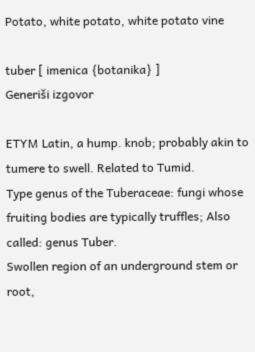Potato, white potato, white potato vine

tuber [ imenica {botanika} ]
Generiši izgovor

ETYM Latin, a hump. knob; probably akin to tumere to swell. Related to Tumid.
Type genus of the Tuberaceae: fungi whose fruiting bodies are typically truffles; Also called: genus Tuber.
Swollen region of an underground stem or root,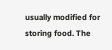usually modified for storing food. The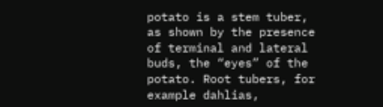potato is a stem tuber, as shown by the presence of terminal and lateral buds, the “eyes” of the potato. Root tubers, for example dahlias,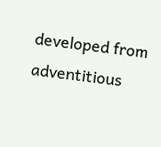developed from adventitious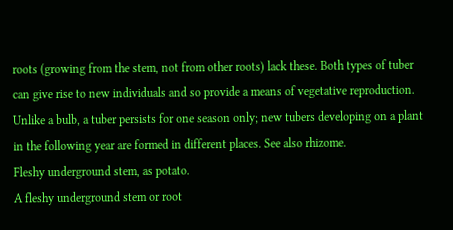roots (growing from the stem, not from other roots) lack these. Both types of tuber can give rise to new individuals and so provide a means of vegetative reproduction.
Unlike a bulb, a tuber persists for one season only; new tubers developing on a plant in the following year are formed in different places. See also rhizome.
Fleshy underground stem, as potato.
A fleshy underground stem or root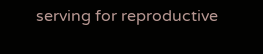serving for reproductive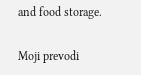and food storage.

Moji prevodi